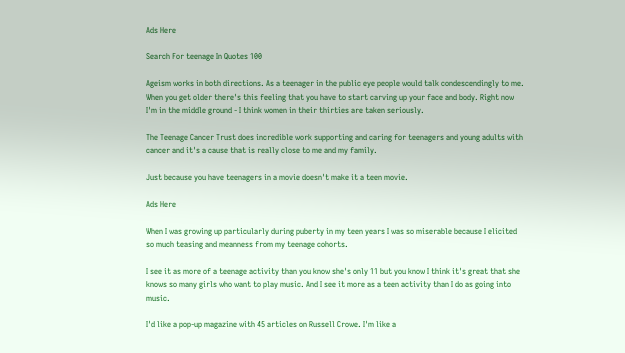Ads Here

Search For teenage In Quotes 100

Ageism works in both directions. As a teenager in the public eye people would talk condescendingly to me. When you get older there's this feeling that you have to start carving up your face and body. Right now I'm in the middle ground - I think women in their thirties are taken seriously.

The Teenage Cancer Trust does incredible work supporting and caring for teenagers and young adults with cancer and it's a cause that is really close to me and my family.

Just because you have teenagers in a movie doesn't make it a teen movie.

Ads Here

When I was growing up particularly during puberty in my teen years I was so miserable because I elicited so much teasing and meanness from my teenage cohorts.

I see it as more of a teenage activity than you know she's only 11 but you know I think it's great that she knows so many girls who want to play music. And I see it more as a teen activity than I do as going into music.

I'd like a pop-up magazine with 45 articles on Russell Crowe. I'm like a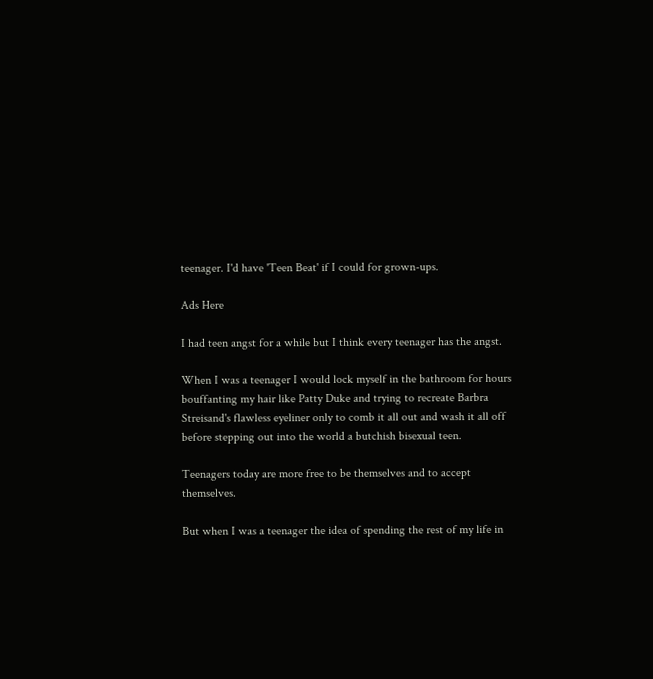teenager. I'd have 'Teen Beat' if I could for grown-ups.

Ads Here

I had teen angst for a while but I think every teenager has the angst.

When I was a teenager I would lock myself in the bathroom for hours bouffanting my hair like Patty Duke and trying to recreate Barbra Streisand's flawless eyeliner only to comb it all out and wash it all off before stepping out into the world a butchish bisexual teen.

Teenagers today are more free to be themselves and to accept themselves.

But when I was a teenager the idea of spending the rest of my life in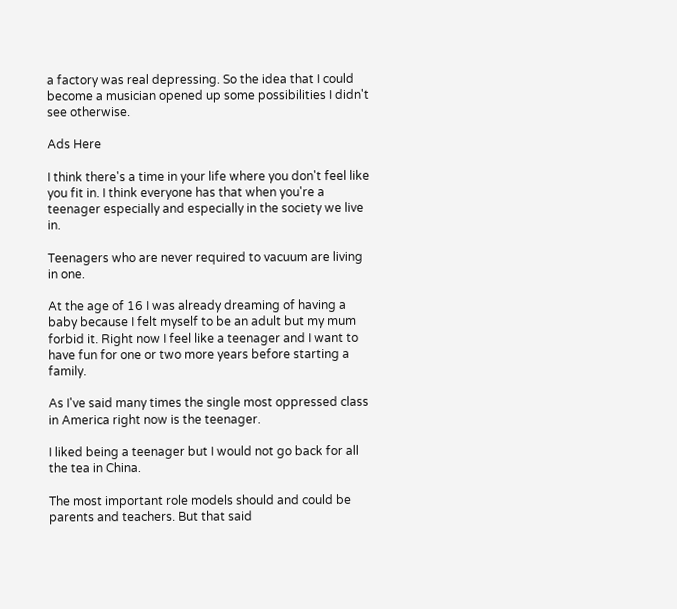a factory was real depressing. So the idea that I could become a musician opened up some possibilities I didn't see otherwise.

Ads Here

I think there's a time in your life where you don't feel like you fit in. I think everyone has that when you're a teenager especially and especially in the society we live in.

Teenagers who are never required to vacuum are living in one.

At the age of 16 I was already dreaming of having a baby because I felt myself to be an adult but my mum forbid it. Right now I feel like a teenager and I want to have fun for one or two more years before starting a family.

As I've said many times the single most oppressed class in America right now is the teenager.

I liked being a teenager but I would not go back for all the tea in China.

The most important role models should and could be parents and teachers. But that said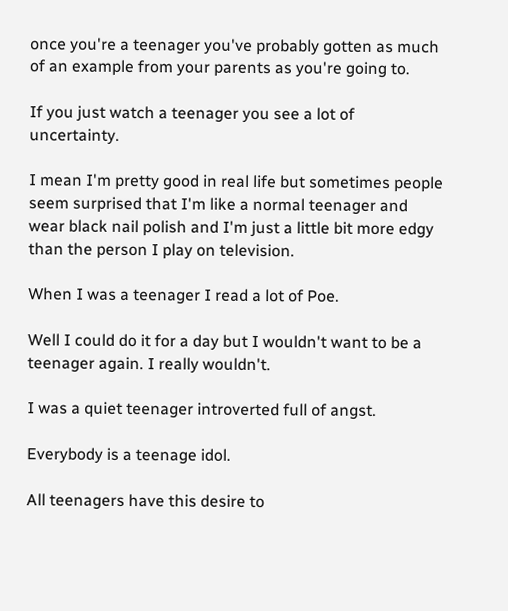once you're a teenager you've probably gotten as much of an example from your parents as you're going to.

If you just watch a teenager you see a lot of uncertainty.

I mean I'm pretty good in real life but sometimes people seem surprised that I'm like a normal teenager and wear black nail polish and I'm just a little bit more edgy than the person I play on television.

When I was a teenager I read a lot of Poe.

Well I could do it for a day but I wouldn't want to be a teenager again. I really wouldn't.

I was a quiet teenager introverted full of angst.

Everybody is a teenage idol.

All teenagers have this desire to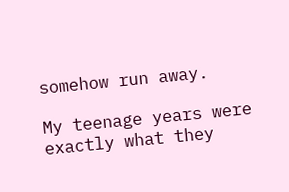somehow run away.

My teenage years were exactly what they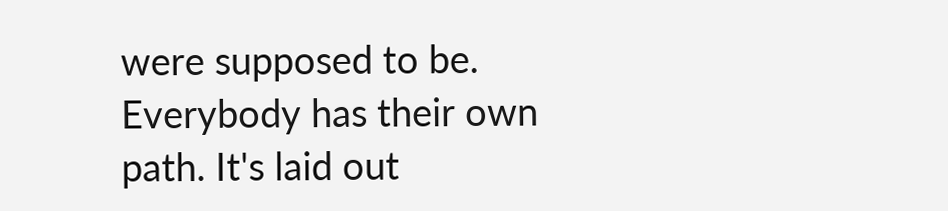were supposed to be. Everybody has their own path. It's laid out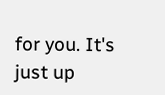for you. It's just up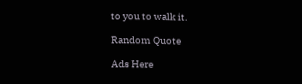to you to walk it.

Random Quote

Ads Here